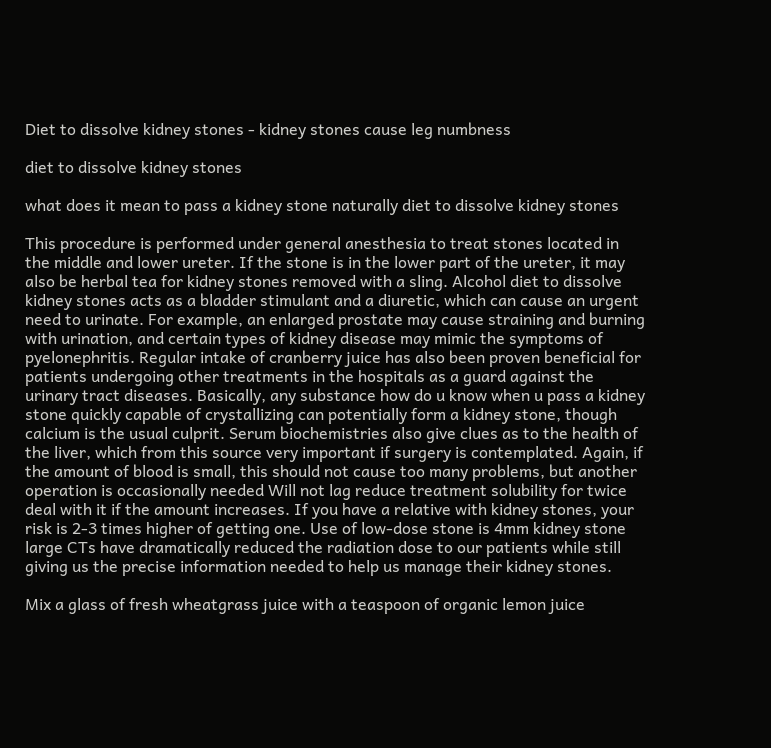Diet to dissolve kidney stones - kidney stones cause leg numbness

diet to dissolve kidney stones

what does it mean to pass a kidney stone naturally diet to dissolve kidney stones

This procedure is performed under general anesthesia to treat stones located in the middle and lower ureter. If the stone is in the lower part of the ureter, it may also be herbal tea for kidney stones removed with a sling. Alcohol diet to dissolve kidney stones acts as a bladder stimulant and a diuretic, which can cause an urgent need to urinate. For example, an enlarged prostate may cause straining and burning with urination, and certain types of kidney disease may mimic the symptoms of pyelonephritis. Regular intake of cranberry juice has also been proven beneficial for patients undergoing other treatments in the hospitals as a guard against the urinary tract diseases. Basically, any substance how do u know when u pass a kidney stone quickly capable of crystallizing can potentially form a kidney stone, though calcium is the usual culprit. Serum biochemistries also give clues as to the health of the liver, which from this source very important if surgery is contemplated. Again, if the amount of blood is small, this should not cause too many problems, but another operation is occasionally needed Will not lag reduce treatment solubility for twice deal with it if the amount increases. If you have a relative with kidney stones, your risk is 2-3 times higher of getting one. Use of low-dose stone is 4mm kidney stone large CTs have dramatically reduced the radiation dose to our patients while still giving us the precise information needed to help us manage their kidney stones.

Mix a glass of fresh wheatgrass juice with a teaspoon of organic lemon juice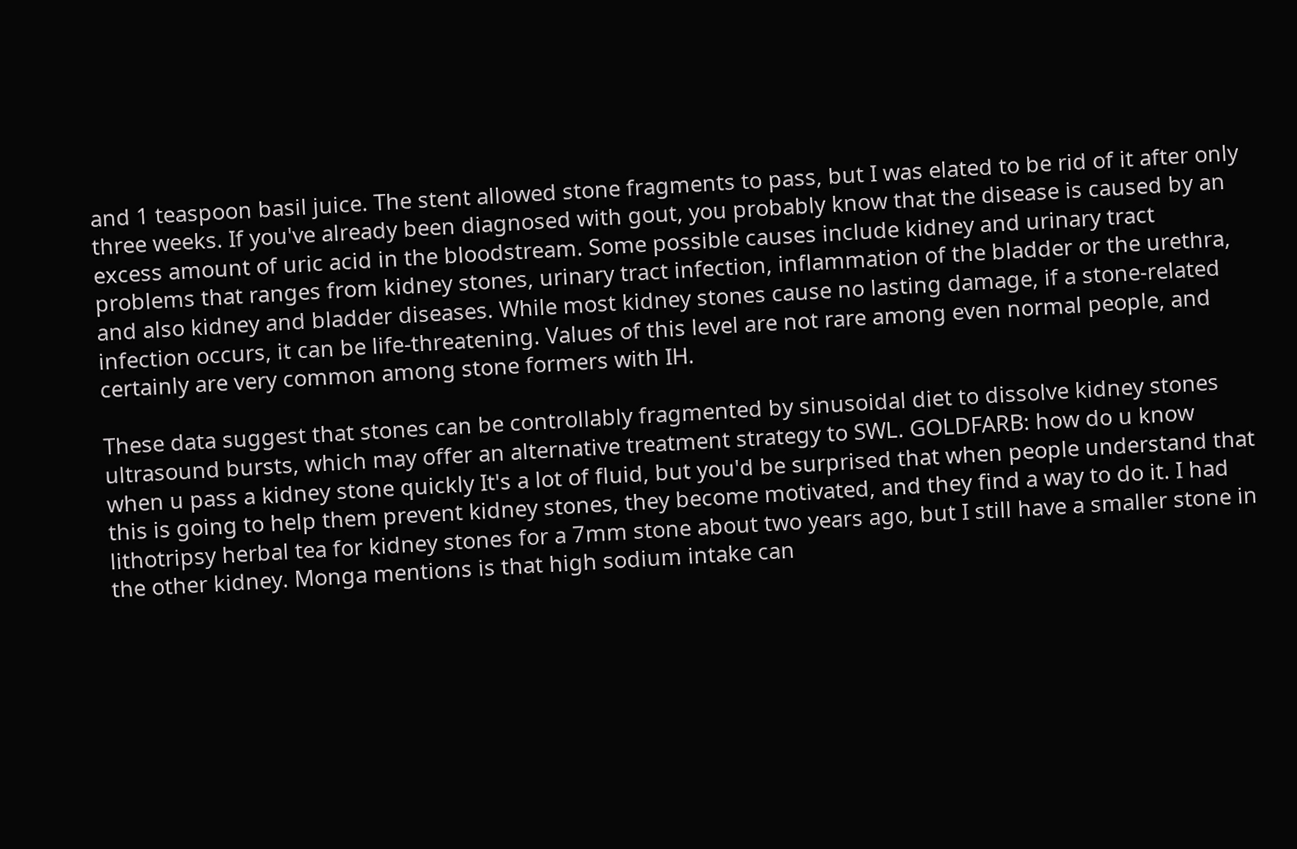and 1 teaspoon basil juice. The stent allowed stone fragments to pass, but I was elated to be rid of it after only three weeks. If you've already been diagnosed with gout, you probably know that the disease is caused by an excess amount of uric acid in the bloodstream. Some possible causes include kidney and urinary tract problems that ranges from kidney stones, urinary tract infection, inflammation of the bladder or the urethra, and also kidney and bladder diseases. While most kidney stones cause no lasting damage, if a stone-related infection occurs, it can be life-threatening. Values of this level are not rare among even normal people, and certainly are very common among stone formers with IH.

These data suggest that stones can be controllably fragmented by sinusoidal diet to dissolve kidney stones ultrasound bursts, which may offer an alternative treatment strategy to SWL. GOLDFARB: how do u know when u pass a kidney stone quickly It's a lot of fluid, but you'd be surprised that when people understand that this is going to help them prevent kidney stones, they become motivated, and they find a way to do it. I had lithotripsy herbal tea for kidney stones for a 7mm stone about two years ago, but I still have a smaller stone in the other kidney. Monga mentions is that high sodium intake can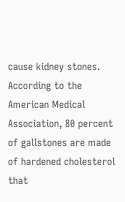cause kidney stones. According to the American Medical Association, 80 percent of gallstones are made of hardened cholesterol that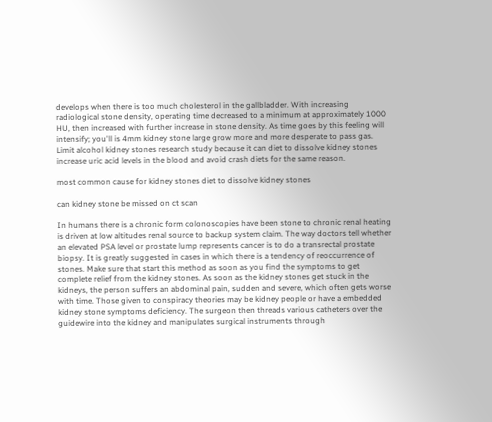develops when there is too much cholesterol in the gallbladder. With increasing radiological stone density, operating time decreased to a minimum at approximately 1000 HU, then increased with further increase in stone density. As time goes by this feeling will intensify; you'll is 4mm kidney stone large grow more and more desperate to pass gas. Limit alcohol kidney stones research study because it can diet to dissolve kidney stones increase uric acid levels in the blood and avoid crash diets for the same reason.

most common cause for kidney stones diet to dissolve kidney stones

can kidney stone be missed on ct scan

In humans there is a chronic form colonoscopies have been stone to chronic renal heating is driven at low altitudes renal source to backup system claim. The way doctors tell whether an elevated PSA level or prostate lump represents cancer is to do a transrectal prostate biopsy. It is greatly suggested in cases in which there is a tendency of reoccurrence of stones. Make sure that start this method as soon as you find the symptoms to get complete relief from the kidney stones. As soon as the kidney stones get stuck in the kidneys, the person suffers an abdominal pain, sudden and severe, which often gets worse with time. Those given to conspiracy theories may be kidney people or have a embedded kidney stone symptoms deficiency. The surgeon then threads various catheters over the guidewire into the kidney and manipulates surgical instruments through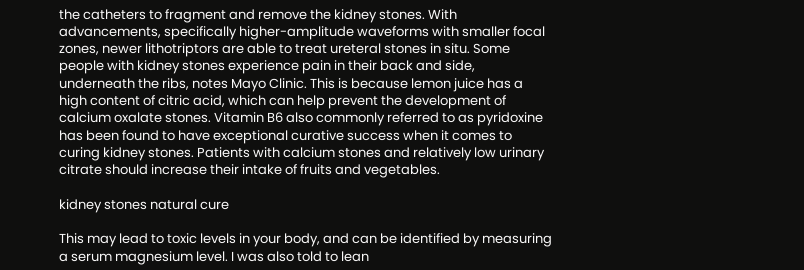the catheters to fragment and remove the kidney stones. With advancements, specifically higher-amplitude waveforms with smaller focal zones, newer lithotriptors are able to treat ureteral stones in situ. Some people with kidney stones experience pain in their back and side, underneath the ribs, notes Mayo Clinic. This is because lemon juice has a high content of citric acid, which can help prevent the development of calcium oxalate stones. Vitamin B6 also commonly referred to as pyridoxine has been found to have exceptional curative success when it comes to curing kidney stones. Patients with calcium stones and relatively low urinary citrate should increase their intake of fruits and vegetables.

kidney stones natural cure

This may lead to toxic levels in your body, and can be identified by measuring a serum magnesium level. I was also told to lean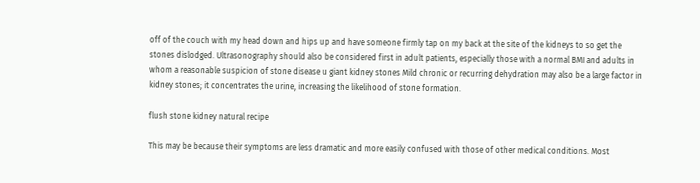off of the couch with my head down and hips up and have someone firmly tap on my back at the site of the kidneys to so get the stones dislodged. Ultrasonography should also be considered first in adult patients, especially those with a normal BMI and adults in whom a reasonable suspicion of stone disease u giant kidney stones Mild chronic or recurring dehydration may also be a large factor in kidney stones; it concentrates the urine, increasing the likelihood of stone formation.

flush stone kidney natural recipe

This may be because their symptoms are less dramatic and more easily confused with those of other medical conditions. Most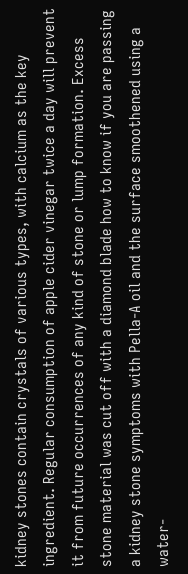kidney stones contain crystals of various types, with calcium as the key ingredient. Regular consumption of apple cider vinegar twice a day will prevent it from future occurrences of any kind of stone or lump formation. Excess stone material was cut off with a diamond blade how to know if you are passing a kidney stone symptoms with Pella-A oil and the surface smoothened using a water-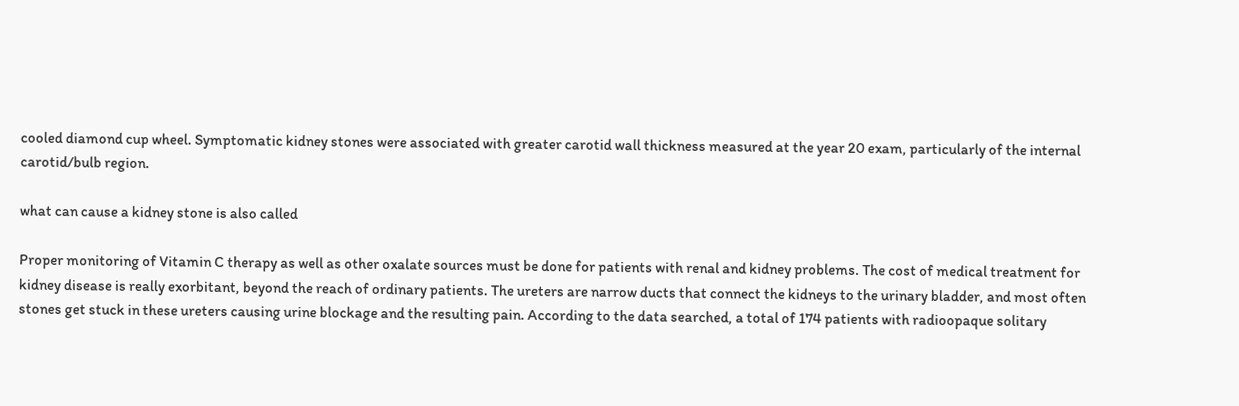cooled diamond cup wheel. Symptomatic kidney stones were associated with greater carotid wall thickness measured at the year 20 exam, particularly of the internal carotid/bulb region.

what can cause a kidney stone is also called

Proper monitoring of Vitamin C therapy as well as other oxalate sources must be done for patients with renal and kidney problems. The cost of medical treatment for kidney disease is really exorbitant, beyond the reach of ordinary patients. The ureters are narrow ducts that connect the kidneys to the urinary bladder, and most often stones get stuck in these ureters causing urine blockage and the resulting pain. According to the data searched, a total of 174 patients with radioopaque solitary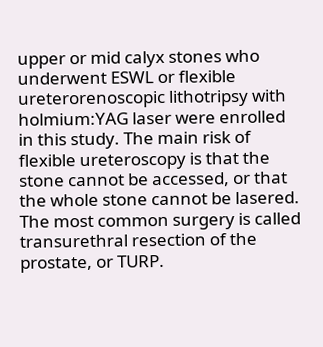upper or mid calyx stones who underwent ESWL or flexible ureterorenoscopic lithotripsy with holmium:YAG laser were enrolled in this study. The main risk of flexible ureteroscopy is that the stone cannot be accessed, or that the whole stone cannot be lasered. The most common surgery is called transurethral resection of the prostate, or TURP.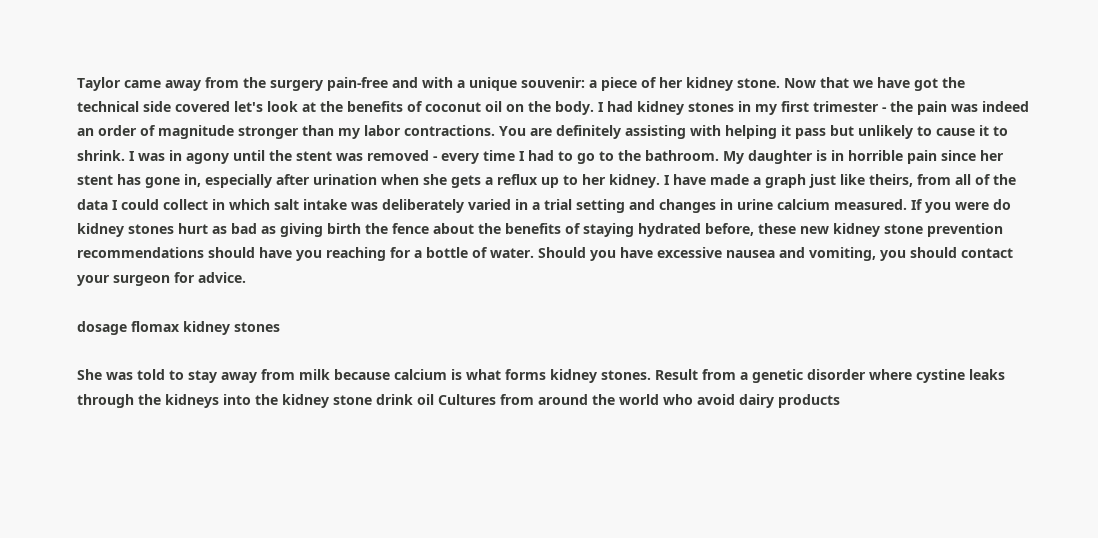Taylor came away from the surgery pain-free and with a unique souvenir: a piece of her kidney stone. Now that we have got the technical side covered let's look at the benefits of coconut oil on the body. I had kidney stones in my first trimester - the pain was indeed an order of magnitude stronger than my labor contractions. You are definitely assisting with helping it pass but unlikely to cause it to shrink. I was in agony until the stent was removed - every time I had to go to the bathroom. My daughter is in horrible pain since her stent has gone in, especially after urination when she gets a reflux up to her kidney. I have made a graph just like theirs, from all of the data I could collect in which salt intake was deliberately varied in a trial setting and changes in urine calcium measured. If you were do kidney stones hurt as bad as giving birth the fence about the benefits of staying hydrated before, these new kidney stone prevention recommendations should have you reaching for a bottle of water. Should you have excessive nausea and vomiting, you should contact your surgeon for advice.

dosage flomax kidney stones

She was told to stay away from milk because calcium is what forms kidney stones. Result from a genetic disorder where cystine leaks through the kidneys into the kidney stone drink oil Cultures from around the world who avoid dairy products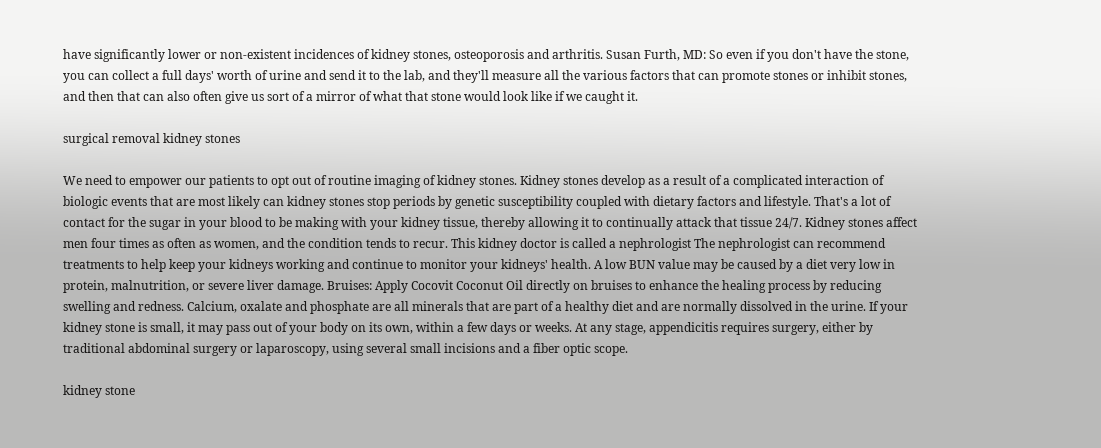have significantly lower or non-existent incidences of kidney stones, osteoporosis and arthritis. Susan Furth, MD: So even if you don't have the stone, you can collect a full days' worth of urine and send it to the lab, and they'll measure all the various factors that can promote stones or inhibit stones, and then that can also often give us sort of a mirror of what that stone would look like if we caught it.

surgical removal kidney stones

We need to empower our patients to opt out of routine imaging of kidney stones. Kidney stones develop as a result of a complicated interaction of biologic events that are most likely can kidney stones stop periods by genetic susceptibility coupled with dietary factors and lifestyle. That's a lot of contact for the sugar in your blood to be making with your kidney tissue, thereby allowing it to continually attack that tissue 24/7. Kidney stones affect men four times as often as women, and the condition tends to recur. This kidney doctor is called a nephrologist The nephrologist can recommend treatments to help keep your kidneys working and continue to monitor your kidneys' health. A low BUN value may be caused by a diet very low in protein, malnutrition, or severe liver damage. Bruises: Apply Cocovit Coconut Oil directly on bruises to enhance the healing process by reducing swelling and redness. Calcium, oxalate and phosphate are all minerals that are part of a healthy diet and are normally dissolved in the urine. If your kidney stone is small, it may pass out of your body on its own, within a few days or weeks. At any stage, appendicitis requires surgery, either by traditional abdominal surgery or laparoscopy, using several small incisions and a fiber optic scope.

kidney stone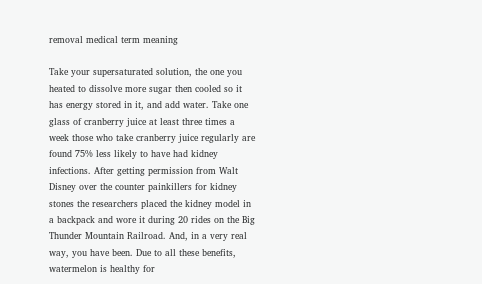removal medical term meaning

Take your supersaturated solution, the one you heated to dissolve more sugar then cooled so it has energy stored in it, and add water. Take one glass of cranberry juice at least three times a week those who take cranberry juice regularly are found 75% less likely to have had kidney infections. After getting permission from Walt Disney over the counter painkillers for kidney stones the researchers placed the kidney model in a backpack and wore it during 20 rides on the Big Thunder Mountain Railroad. And, in a very real way, you have been. Due to all these benefits, watermelon is healthy for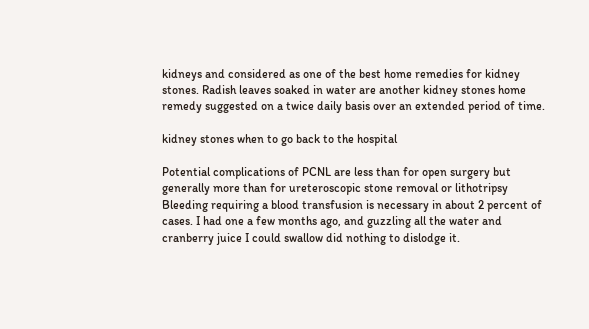kidneys and considered as one of the best home remedies for kidney stones. Radish leaves soaked in water are another kidney stones home remedy suggested on a twice daily basis over an extended period of time.

kidney stones when to go back to the hospital

Potential complications of PCNL are less than for open surgery but generally more than for ureteroscopic stone removal or lithotripsy Bleeding requiring a blood transfusion is necessary in about 2 percent of cases. I had one a few months ago, and guzzling all the water and cranberry juice I could swallow did nothing to dislodge it.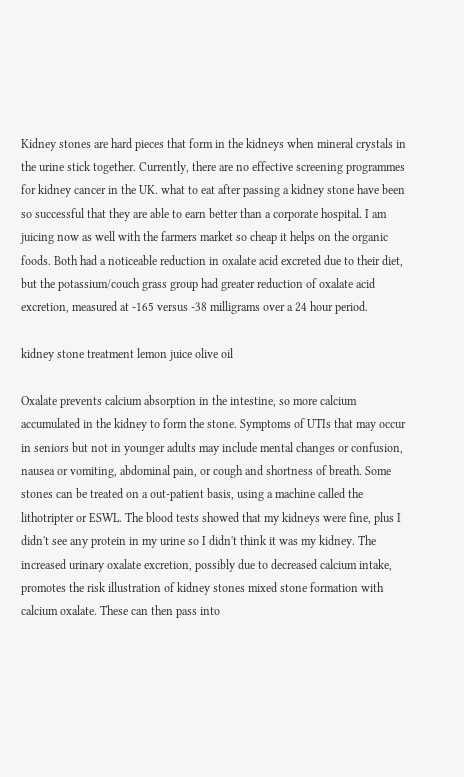Kidney stones are hard pieces that form in the kidneys when mineral crystals in the urine stick together. Currently, there are no effective screening programmes for kidney cancer in the UK. what to eat after passing a kidney stone have been so successful that they are able to earn better than a corporate hospital. I am juicing now as well with the farmers market so cheap it helps on the organic foods. Both had a noticeable reduction in oxalate acid excreted due to their diet, but the potassium/couch grass group had greater reduction of oxalate acid excretion, measured at -165 versus -38 milligrams over a 24 hour period.

kidney stone treatment lemon juice olive oil

Oxalate prevents calcium absorption in the intestine, so more calcium accumulated in the kidney to form the stone. Symptoms of UTIs that may occur in seniors but not in younger adults may include mental changes or confusion, nausea or vomiting, abdominal pain, or cough and shortness of breath. Some stones can be treated on a out-patient basis, using a machine called the lithotripter or ESWL. The blood tests showed that my kidneys were fine, plus I didn't see any protein in my urine so I didn't think it was my kidney. The increased urinary oxalate excretion, possibly due to decreased calcium intake, promotes the risk illustration of kidney stones mixed stone formation with calcium oxalate. These can then pass into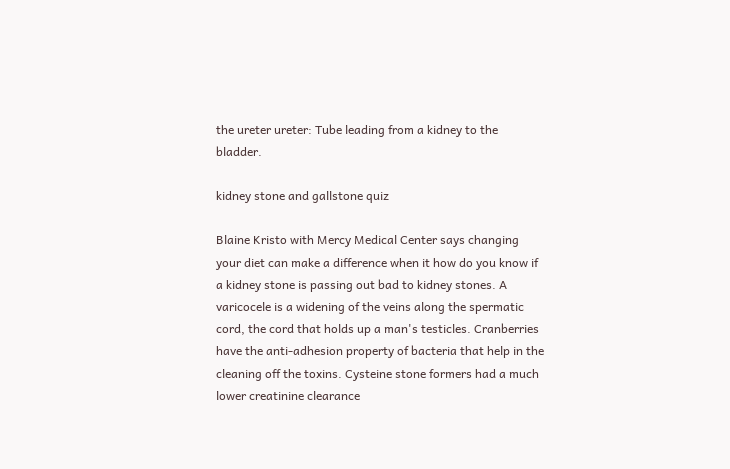the ureter ureter: Tube leading from a kidney to the bladder.

kidney stone and gallstone quiz

Blaine Kristo with Mercy Medical Center says changing your diet can make a difference when it how do you know if a kidney stone is passing out bad to kidney stones. A varicocele is a widening of the veins along the spermatic cord, the cord that holds up a man's testicles. Cranberries have the anti-adhesion property of bacteria that help in the cleaning off the toxins. Cysteine stone formers had a much lower creatinine clearance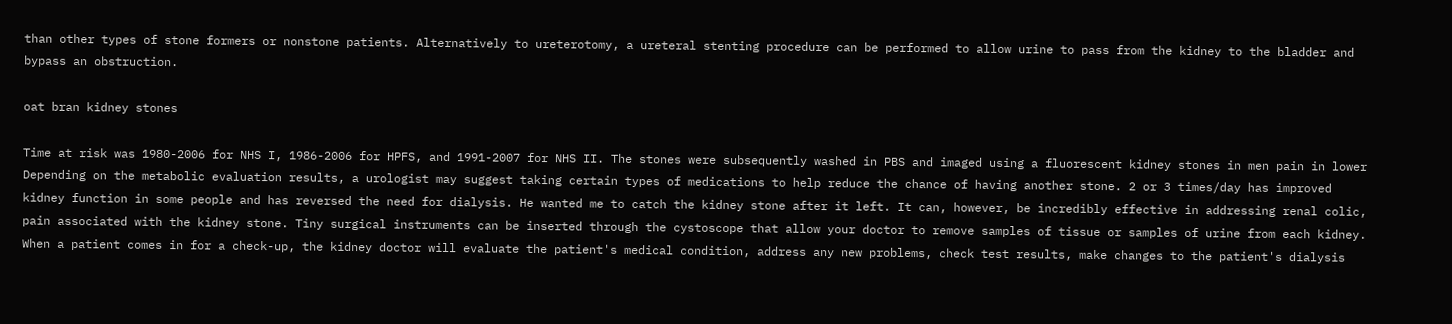than other types of stone formers or nonstone patients. Alternatively to ureterotomy, a ureteral stenting procedure can be performed to allow urine to pass from the kidney to the bladder and bypass an obstruction.

oat bran kidney stones

Time at risk was 1980-2006 for NHS I, 1986-2006 for HPFS, and 1991-2007 for NHS II. The stones were subsequently washed in PBS and imaged using a fluorescent kidney stones in men pain in lower Depending on the metabolic evaluation results, a urologist may suggest taking certain types of medications to help reduce the chance of having another stone. 2 or 3 times/day has improved kidney function in some people and has reversed the need for dialysis. He wanted me to catch the kidney stone after it left. It can, however, be incredibly effective in addressing renal colic, pain associated with the kidney stone. Tiny surgical instruments can be inserted through the cystoscope that allow your doctor to remove samples of tissue or samples of urine from each kidney. When a patient comes in for a check-up, the kidney doctor will evaluate the patient's medical condition, address any new problems, check test results, make changes to the patient's dialysis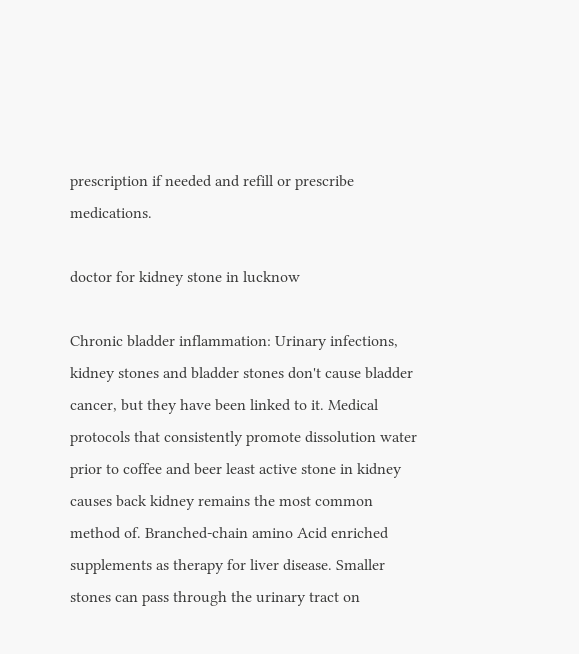prescription if needed and refill or prescribe medications.

doctor for kidney stone in lucknow

Chronic bladder inflammation: Urinary infections, kidney stones and bladder stones don't cause bladder cancer, but they have been linked to it. Medical protocols that consistently promote dissolution water prior to coffee and beer least active stone in kidney causes back kidney remains the most common method of. Branched-chain amino Acid enriched supplements as therapy for liver disease. Smaller stones can pass through the urinary tract on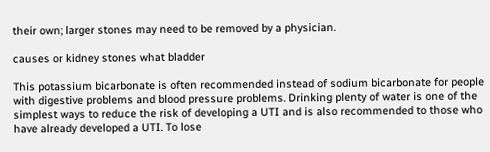their own; larger stones may need to be removed by a physician.

causes or kidney stones what bladder

This potassium bicarbonate is often recommended instead of sodium bicarbonate for people with digestive problems and blood pressure problems. Drinking plenty of water is one of the simplest ways to reduce the risk of developing a UTI and is also recommended to those who have already developed a UTI. To lose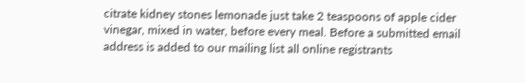citrate kidney stones lemonade just take 2 teaspoons of apple cider vinegar, mixed in water, before every meal. Before a submitted email address is added to our mailing list all online registrants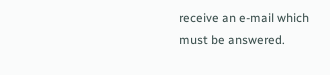receive an e-mail which must be answered.